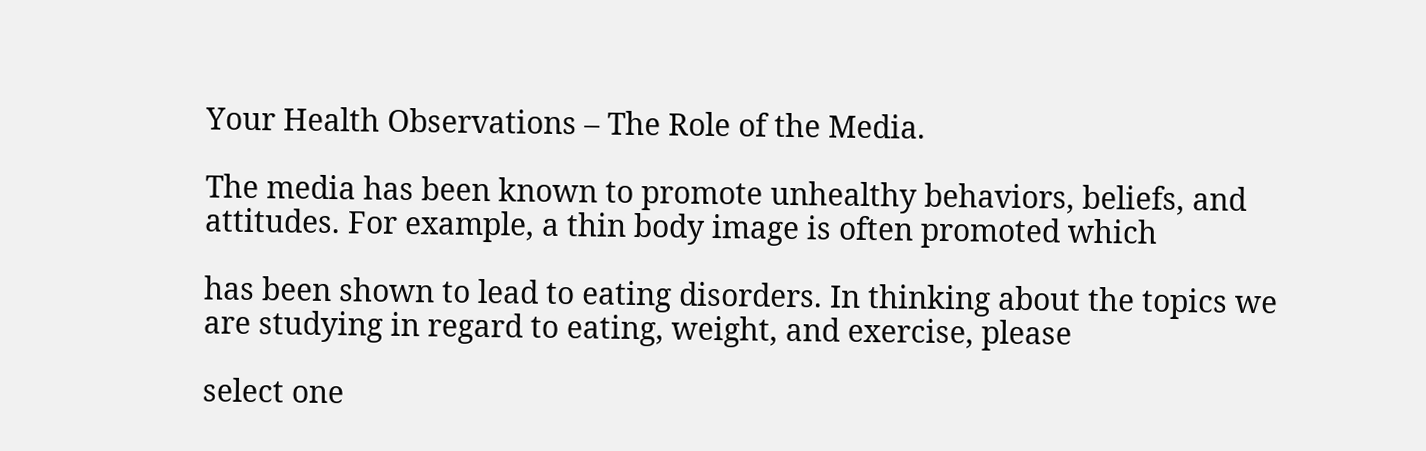Your Health Observations – The Role of the Media.

The media has been known to promote unhealthy behaviors, beliefs, and attitudes. For example, a thin body image is often promoted which

has been shown to lead to eating disorders. In thinking about the topics we are studying in regard to eating, weight, and exercise, please

select one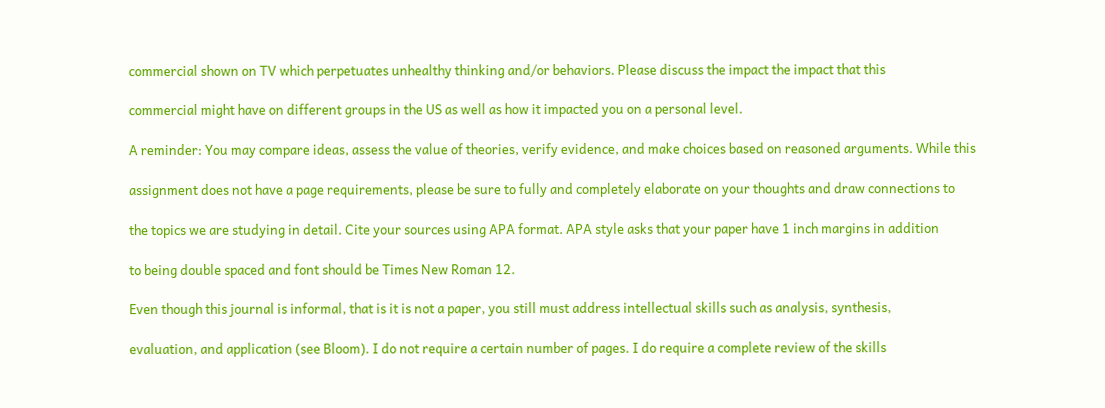commercial shown on TV which perpetuates unhealthy thinking and/or behaviors. Please discuss the impact the impact that this

commercial might have on different groups in the US as well as how it impacted you on a personal level.

A reminder: You may compare ideas, assess the value of theories, verify evidence, and make choices based on reasoned arguments. While this

assignment does not have a page requirements, please be sure to fully and completely elaborate on your thoughts and draw connections to

the topics we are studying in detail. Cite your sources using APA format. APA style asks that your paper have 1 inch margins in addition

to being double spaced and font should be Times New Roman 12.

Even though this journal is informal, that is it is not a paper, you still must address intellectual skills such as analysis, synthesis,

evaluation, and application (see Bloom). I do not require a certain number of pages. I do require a complete review of the skills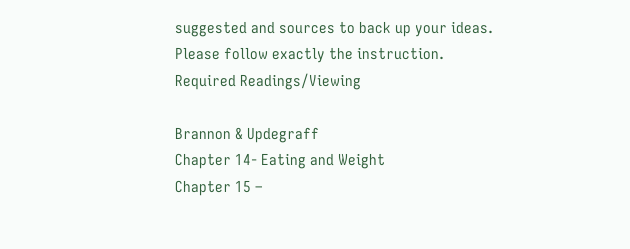suggested and sources to back up your ideas.
Please follow exactly the instruction.
Required Readings/Viewing

Brannon & Updegraff
Chapter 14- Eating and Weight
Chapter 15 –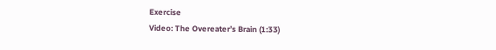Exercise
Video: The Overeater’s Brain (1:33)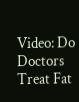Video: Do Doctors Treat Fat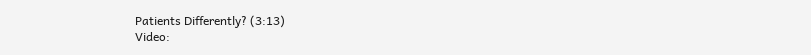Patients Differently? (3:13)
Video: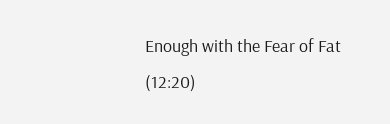Enough with the Fear of Fat (12:20)